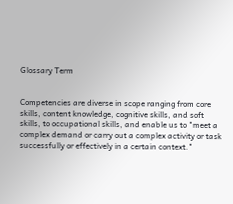Glossary Term


Competencies are diverse in scope ranging from core skills, content knowledge, cognitive skills, and soft skills, to occupational skills, and enable us to "meet a complex demand or carry out a complex activity or task successfully or effectively in a certain context."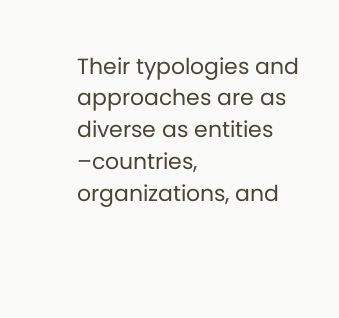Their typologies and approaches are as diverse as entities –countries, organizations, and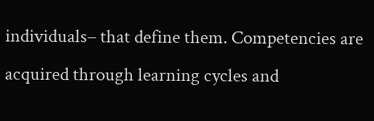individuals– that define them. Competencies are acquired through learning cycles and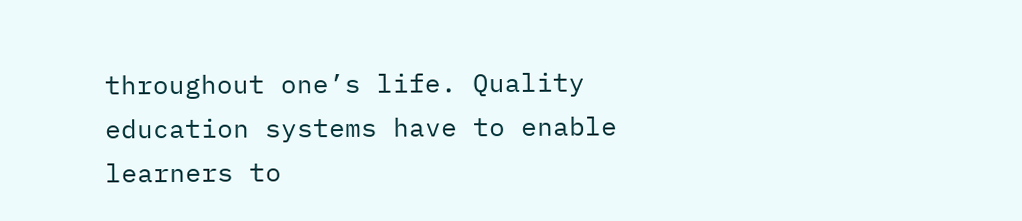throughout one’s life. Quality education systems have to enable learners to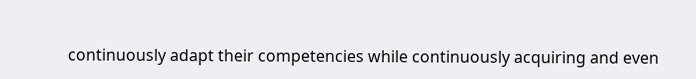continuously adapt their competencies while continuously acquiring and even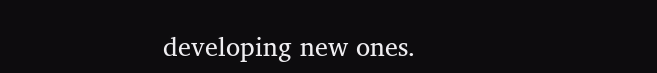developing new ones.